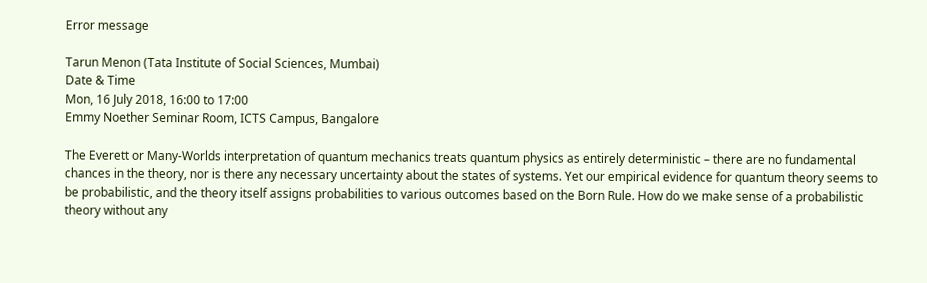Error message

Tarun Menon (Tata Institute of Social Sciences, Mumbai)
Date & Time
Mon, 16 July 2018, 16:00 to 17:00
Emmy Noether Seminar Room, ICTS Campus, Bangalore

The Everett or Many-Worlds interpretation of quantum mechanics treats quantum physics as entirely deterministic – there are no fundamental chances in the theory, nor is there any necessary uncertainty about the states of systems. Yet our empirical evidence for quantum theory seems to be probabilistic, and the theory itself assigns probabilities to various outcomes based on the Born Rule. How do we make sense of a probabilistic theory without any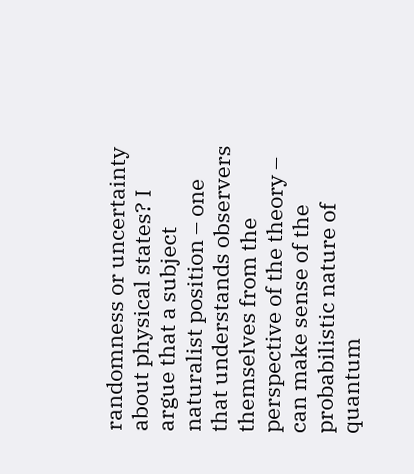randomness or uncertainty about physical states? I argue that a subject naturalist position – one that understands observers themselves from the perspective of the theory – can make sense of the probabilistic nature of quantum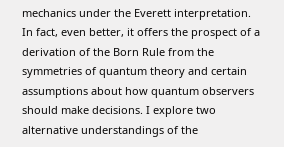mechanics under the Everett interpretation. In fact, even better, it offers the prospect of a derivation of the Born Rule from the symmetries of quantum theory and certain assumptions about how quantum observers should make decisions. I explore two alternative understandings of the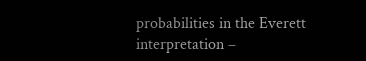probabilities in the Everett interpretation –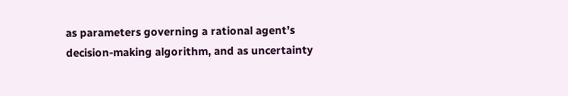as parameters governing a rational agent’s decision-making algorithm, and as uncertainty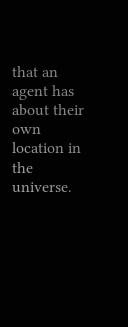that an agent has about their own location in the universe.